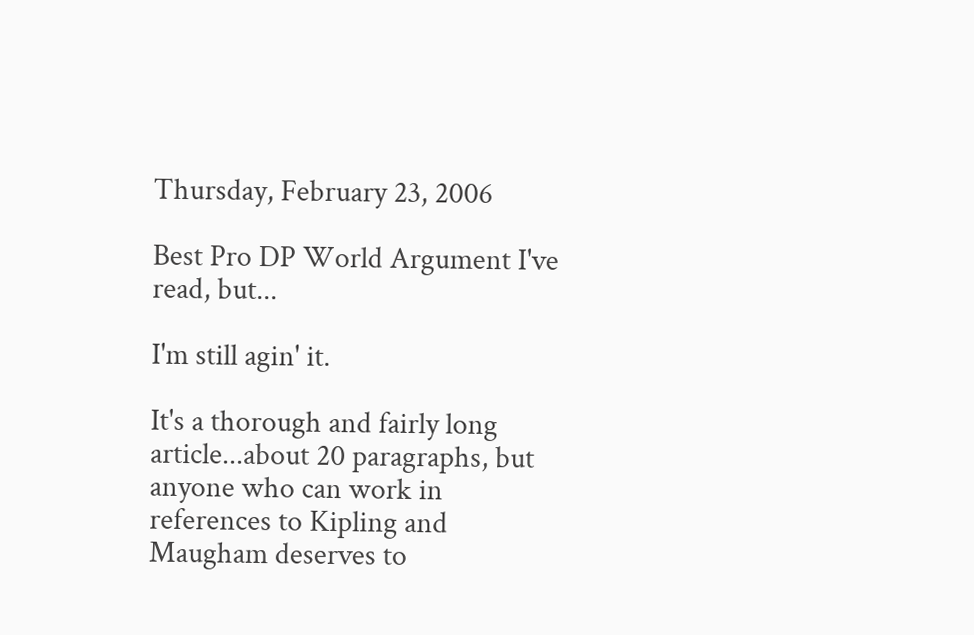Thursday, February 23, 2006

Best Pro DP World Argument I've read, but...

I'm still agin' it.

It's a thorough and fairly long article...about 20 paragraphs, but anyone who can work in references to Kipling and Maugham deserves to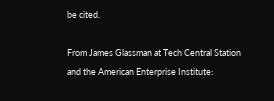be cited.

From James Glassman at Tech Central Station and the American Enterprise Institute: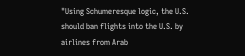"Using Schumeresque logic, the U.S. should ban flights into the U.S. by airlines from Arab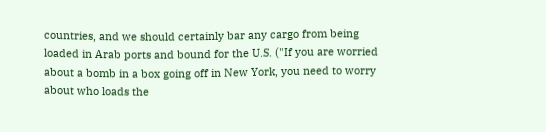countries, and we should certainly bar any cargo from being loaded in Arab ports and bound for the U.S. ("If you are worried about a bomb in a box going off in New York, you need to worry about who loads the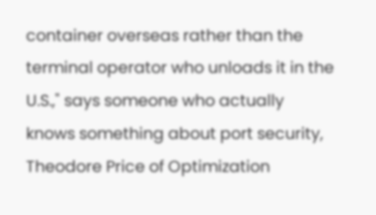container overseas rather than the terminal operator who unloads it in the U.S.," says someone who actually knows something about port security, Theodore Price of Optimization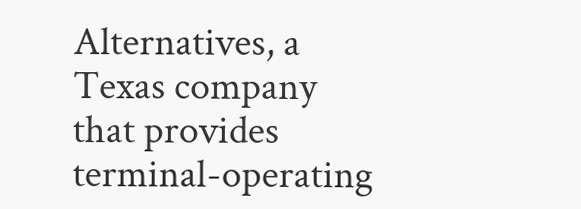Alternatives, a Texas company that provides terminal-operating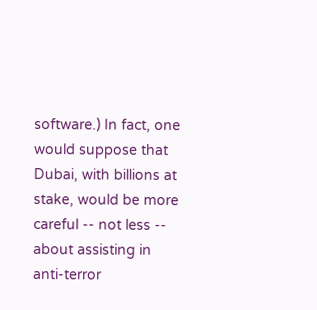software.) In fact, one would suppose that Dubai, with billions at stake, would be more careful -- not less -- about assisting in anti-terror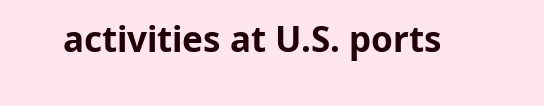activities at U.S. ports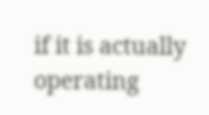if it is actually operating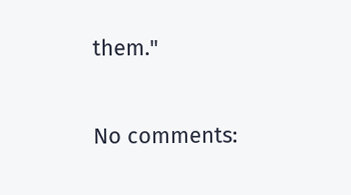them."

No comments: